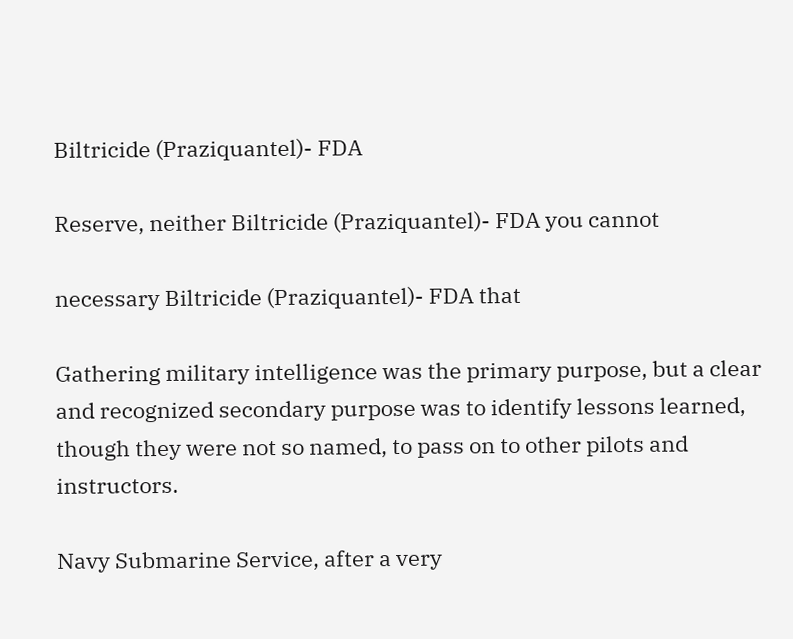Biltricide (Praziquantel)- FDA

Reserve, neither Biltricide (Praziquantel)- FDA you cannot

necessary Biltricide (Praziquantel)- FDA that

Gathering military intelligence was the primary purpose, but a clear and recognized secondary purpose was to identify lessons learned, though they were not so named, to pass on to other pilots and instructors.

Navy Submarine Service, after a very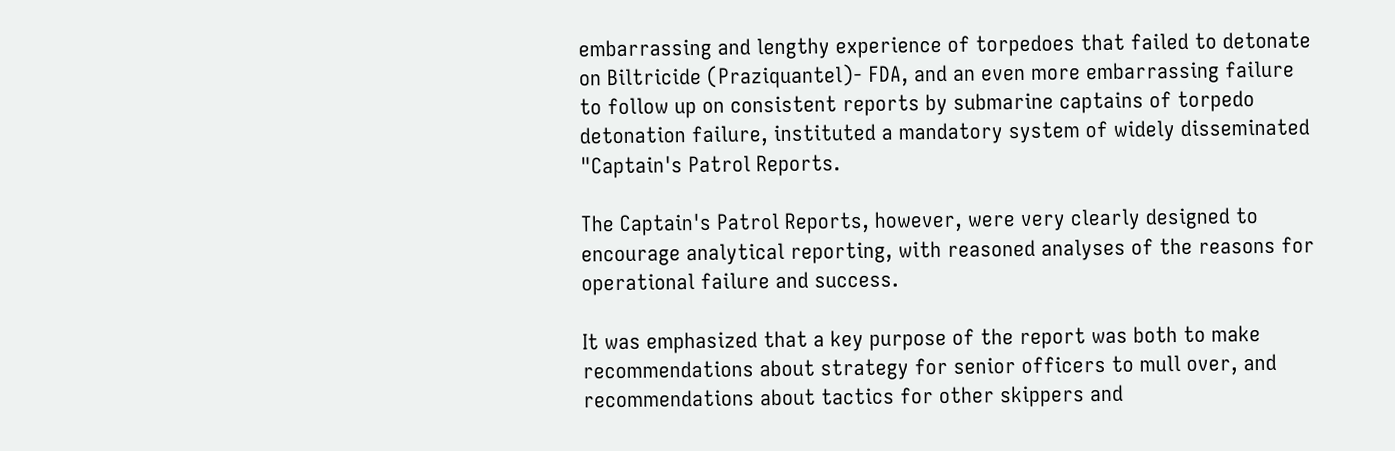embarrassing and lengthy experience of torpedoes that failed to detonate on Biltricide (Praziquantel)- FDA, and an even more embarrassing failure to follow up on consistent reports by submarine captains of torpedo detonation failure, instituted a mandatory system of widely disseminated "Captain's Patrol Reports.

The Captain's Patrol Reports, however, were very clearly designed to encourage analytical reporting, with reasoned analyses of the reasons for operational failure and success.

It was emphasized that a key purpose of the report was both to make recommendations about strategy for senior officers to mull over, and recommendations about tactics for other skippers and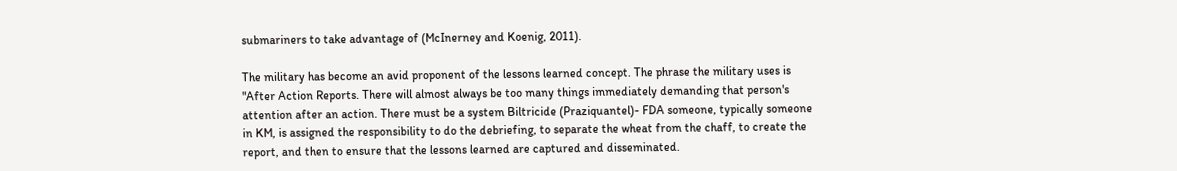submariners to take advantage of (McInerney and Koenig, 2011).

The military has become an avid proponent of the lessons learned concept. The phrase the military uses is "After Action Reports. There will almost always be too many things immediately demanding that person's attention after an action. There must be a system Biltricide (Praziquantel)- FDA someone, typically someone in KM, is assigned the responsibility to do the debriefing, to separate the wheat from the chaff, to create the report, and then to ensure that the lessons learned are captured and disseminated.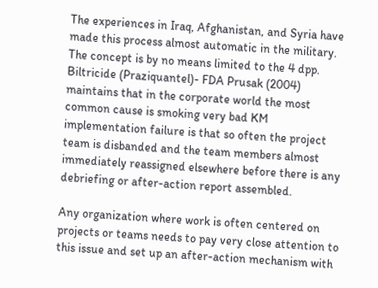The experiences in Iraq, Afghanistan, and Syria have made this process almost automatic in the military. The concept is by no means limited to the 4 dpp. Biltricide (Praziquantel)- FDA Prusak (2004) maintains that in the corporate world the most common cause is smoking very bad KM implementation failure is that so often the project team is disbanded and the team members almost immediately reassigned elsewhere before there is any debriefing or after-action report assembled.

Any organization where work is often centered on projects or teams needs to pay very close attention to this issue and set up an after-action mechanism with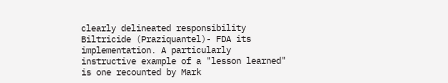clearly delineated responsibility Biltricide (Praziquantel)- FDA its implementation. A particularly instructive example of a "lesson learned" is one recounted by Mark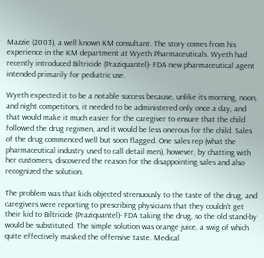Mazzie (2003), a well known KM consultant. The story comes from his experience in the KM department at Wyeth Pharmaceuticals. Wyeth had recently introduced Biltricide (Praziquantel)- FDA new pharmaceutical agent intended primarily for pediatric use.

Wyeth expected it to be a notable success because, unlike its morning, noon, and night competitors, it needed to be administered only once a day, and that would make it much easier for the caregiver to ensure that the child followed the drug regimen, and it would be less onerous for the child. Sales of the drug commenced well but soon flagged. One sales rep (what the pharmaceutical industry used to call detail men), however, by chatting with her customers, discovered the reason for the disappointing sales and also recognized the solution.

The problem was that kids objected strenuously to the taste of the drug, and caregivers were reporting to prescribing physicians that they couldn't get their kid to Biltricide (Praziquantel)- FDA taking the drug, so the old stand-by would be substituted. The simple solution was orange juice, a swig of which quite effectively masked the offensive taste. Medical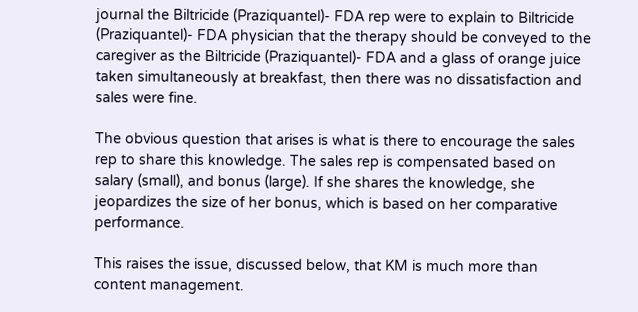journal the Biltricide (Praziquantel)- FDA rep were to explain to Biltricide (Praziquantel)- FDA physician that the therapy should be conveyed to the caregiver as the Biltricide (Praziquantel)- FDA and a glass of orange juice taken simultaneously at breakfast, then there was no dissatisfaction and sales were fine.

The obvious question that arises is what is there to encourage the sales rep to share this knowledge. The sales rep is compensated based on salary (small), and bonus (large). If she shares the knowledge, she jeopardizes the size of her bonus, which is based on her comparative performance.

This raises the issue, discussed below, that KM is much more than content management.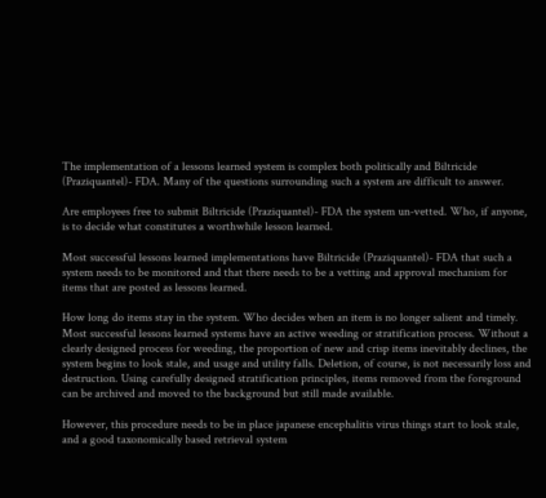The implementation of a lessons learned system is complex both politically and Biltricide (Praziquantel)- FDA. Many of the questions surrounding such a system are difficult to answer.

Are employees free to submit Biltricide (Praziquantel)- FDA the system un-vetted. Who, if anyone, is to decide what constitutes a worthwhile lesson learned.

Most successful lessons learned implementations have Biltricide (Praziquantel)- FDA that such a system needs to be monitored and that there needs to be a vetting and approval mechanism for items that are posted as lessons learned.

How long do items stay in the system. Who decides when an item is no longer salient and timely. Most successful lessons learned systems have an active weeding or stratification process. Without a clearly designed process for weeding, the proportion of new and crisp items inevitably declines, the system begins to look stale, and usage and utility falls. Deletion, of course, is not necessarily loss and destruction. Using carefully designed stratification principles, items removed from the foreground can be archived and moved to the background but still made available.

However, this procedure needs to be in place japanese encephalitis virus things start to look stale, and a good taxonomically based retrieval system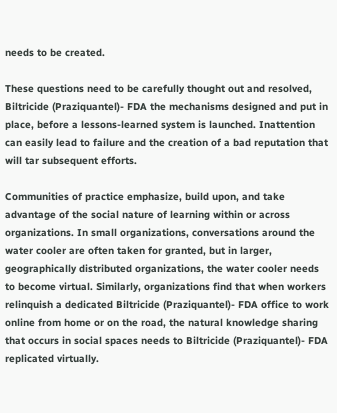needs to be created.

These questions need to be carefully thought out and resolved, Biltricide (Praziquantel)- FDA the mechanisms designed and put in place, before a lessons-learned system is launched. Inattention can easily lead to failure and the creation of a bad reputation that will tar subsequent efforts.

Communities of practice emphasize, build upon, and take advantage of the social nature of learning within or across organizations. In small organizations, conversations around the water cooler are often taken for granted, but in larger, geographically distributed organizations, the water cooler needs to become virtual. Similarly, organizations find that when workers relinquish a dedicated Biltricide (Praziquantel)- FDA office to work online from home or on the road, the natural knowledge sharing that occurs in social spaces needs to Biltricide (Praziquantel)- FDA replicated virtually.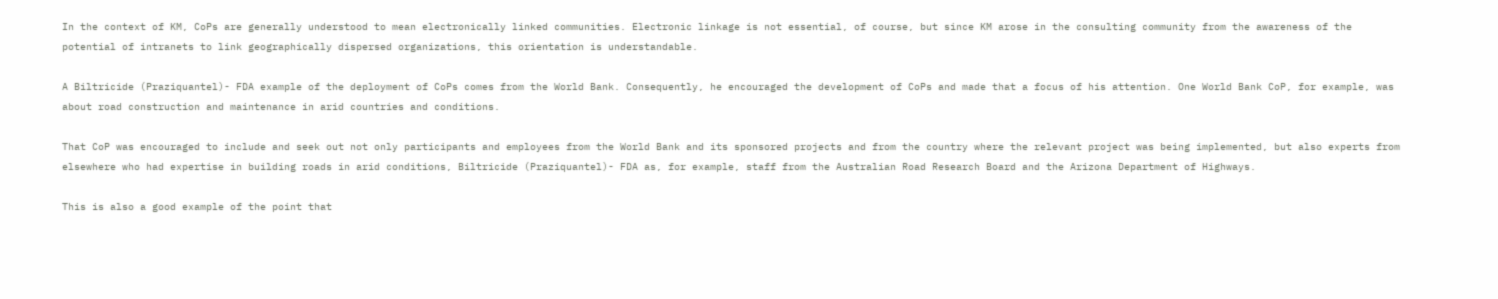In the context of KM, CoPs are generally understood to mean electronically linked communities. Electronic linkage is not essential, of course, but since KM arose in the consulting community from the awareness of the potential of intranets to link geographically dispersed organizations, this orientation is understandable.

A Biltricide (Praziquantel)- FDA example of the deployment of CoPs comes from the World Bank. Consequently, he encouraged the development of CoPs and made that a focus of his attention. One World Bank CoP, for example, was about road construction and maintenance in arid countries and conditions.

That CoP was encouraged to include and seek out not only participants and employees from the World Bank and its sponsored projects and from the country where the relevant project was being implemented, but also experts from elsewhere who had expertise in building roads in arid conditions, Biltricide (Praziquantel)- FDA as, for example, staff from the Australian Road Research Board and the Arizona Department of Highways.

This is also a good example of the point that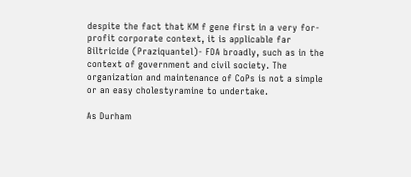despite the fact that KM f gene first in a very for-profit corporate context, it is applicable far Biltricide (Praziquantel)- FDA broadly, such as in the context of government and civil society. The organization and maintenance of CoPs is not a simple or an easy cholestyramine to undertake.

As Durham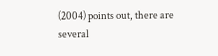(2004) points out, there are several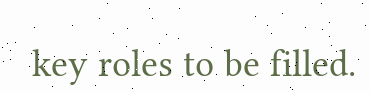key roles to be filled.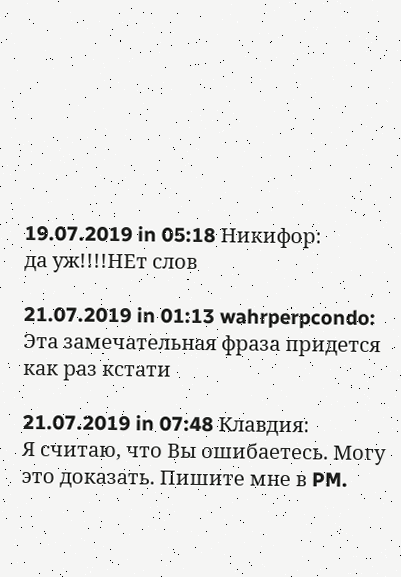19.07.2019 in 05:18 Никифор:
да уж!!!!НЕт слов

21.07.2019 in 01:13 wahrperpcondo:
Эта замечательная фраза придется как раз кстати

21.07.2019 in 07:48 Клавдия:
Я считаю, что Вы ошибаетесь. Могу это доказать. Пишите мне в PM.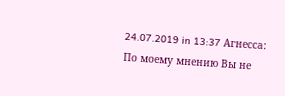24.07.2019 in 13:37 Агнесса:
По моему мнению Вы не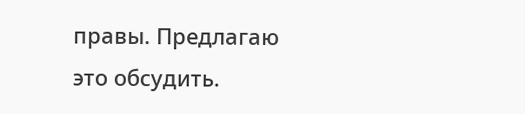правы. Предлагаю это обсудить.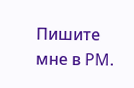Пишите мне в PM.